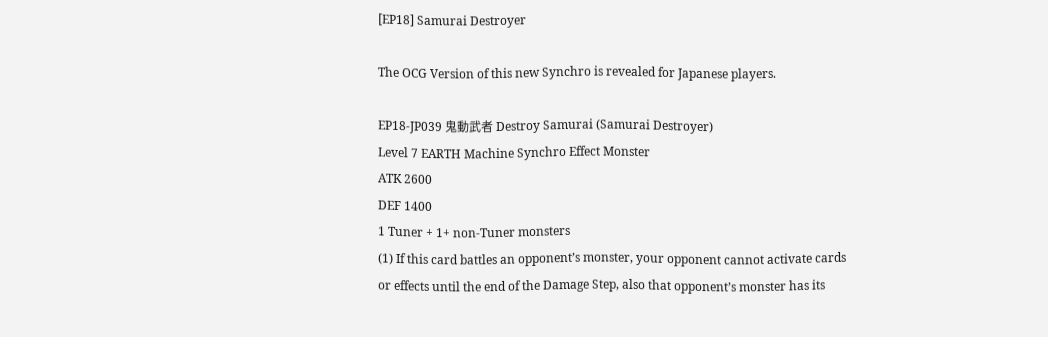[EP18] Samurai Destroyer

The OCG Version of this new Synchro is revealed for Japanese players.

EP18-JP039 鬼動武者 Destroy Samurai (Samurai Destroyer)
Level 7 EARTH Machine Synchro Effect Monster
ATK 2600
DEF 1400
1 Tuner + 1+ non-Tuner monsters
(1) If this card battles an opponent’s monster, your opponent cannot activate cards or effects until the end of the Damage Step, also that opponent’s monster has its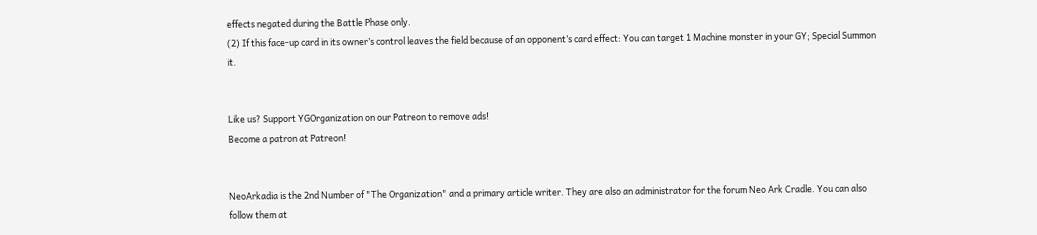effects negated during the Battle Phase only.
(2) If this face-up card in its owner’s control leaves the field because of an opponent’s card effect: You can target 1 Machine monster in your GY; Special Summon it.


Like us? Support YGOrganization on our Patreon to remove ads!
Become a patron at Patreon!


NeoArkadia is the 2nd Number of "The Organization" and a primary article writer. They are also an administrator for the forum Neo Ark Cradle. You can also follow them at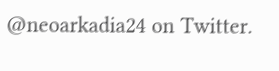@neoarkadia24 on Twitter.